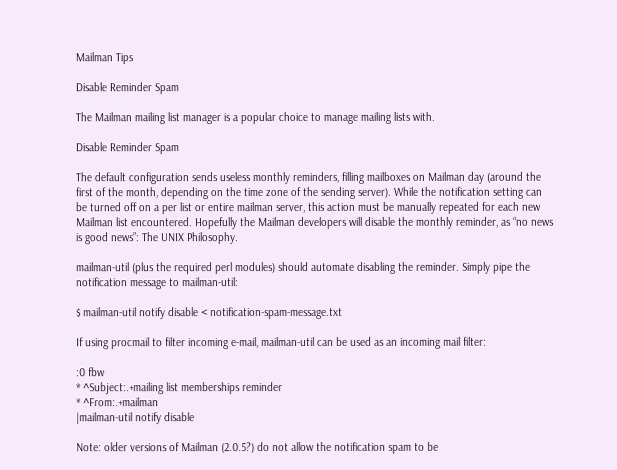Mailman Tips

Disable Reminder Spam

The Mailman mailing list manager is a popular choice to manage mailing lists with.

Disable Reminder Spam

The default configuration sends useless monthly reminders, filling mailboxes on Mailman day (around the first of the month, depending on the time zone of the sending server). While the notification setting can be turned off on a per list or entire mailman server, this action must be manually repeated for each new Mailman list encountered. Hopefully the Mailman developers will disable the monthly reminder, as “no news is good news”: The UNIX Philosophy.

mailman-util (plus the required perl modules) should automate disabling the reminder. Simply pipe the notification message to mailman-util:

$ mailman-util notify disable < notification-spam-message.txt

If using procmail to filter incoming e-mail, mailman-util can be used as an incoming mail filter:

:0 fbw
* ^Subject:.+mailing list memberships reminder
* ^From:.+mailman
|mailman-util notify disable

Note: older versions of Mailman (2.0.5?) do not allow the notification spam to be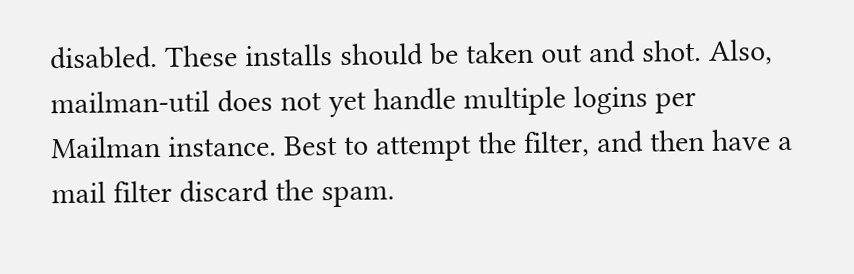disabled. These installs should be taken out and shot. Also, mailman-util does not yet handle multiple logins per Mailman instance. Best to attempt the filter, and then have a mail filter discard the spam.